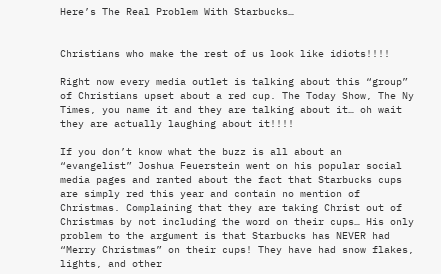Here’s The Real Problem With Starbucks…


Christians who make the rest of us look like idiots!!!!

Right now every media outlet is talking about this “group” of Christians upset about a red cup. The Today Show, The Ny Times, you name it and they are talking about it… oh wait they are actually laughing about it!!!!

If you don’t know what the buzz is all about an “evangelist” Joshua Feuerstein went on his popular social media pages and ranted about the fact that Starbucks cups are simply red this year and contain no mention of Christmas. Complaining that they are taking Christ out of Christmas by not including the word on their cups… His only problem to the argument is that Starbucks has NEVER had “Merry Christmas” on their cups! They have had snow flakes, lights, and other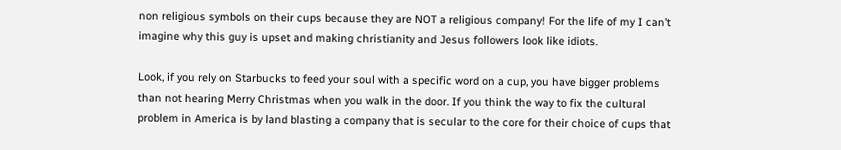non religious symbols on their cups because they are NOT a religious company! For the life of my I can’t imagine why this guy is upset and making christianity and Jesus followers look like idiots.

Look, if you rely on Starbucks to feed your soul with a specific word on a cup, you have bigger problems than not hearing Merry Christmas when you walk in the door. If you think the way to fix the cultural problem in America is by land blasting a company that is secular to the core for their choice of cups that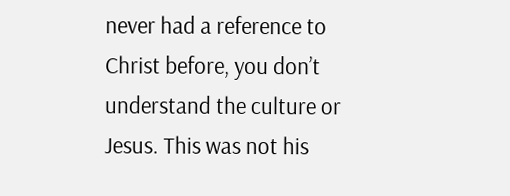never had a reference to Christ before, you don’t understand the culture or Jesus. This was not his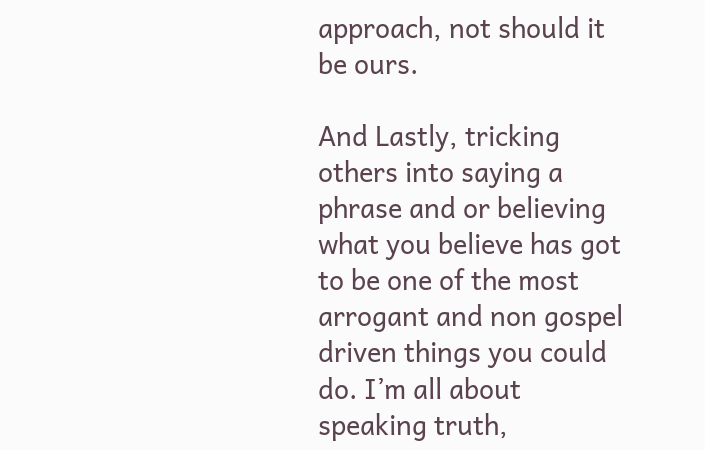approach, not should it be ours.

And Lastly, tricking others into saying a phrase and or believing what you believe has got to be one of the most arrogant and non gospel driven things you could do. I’m all about speaking truth,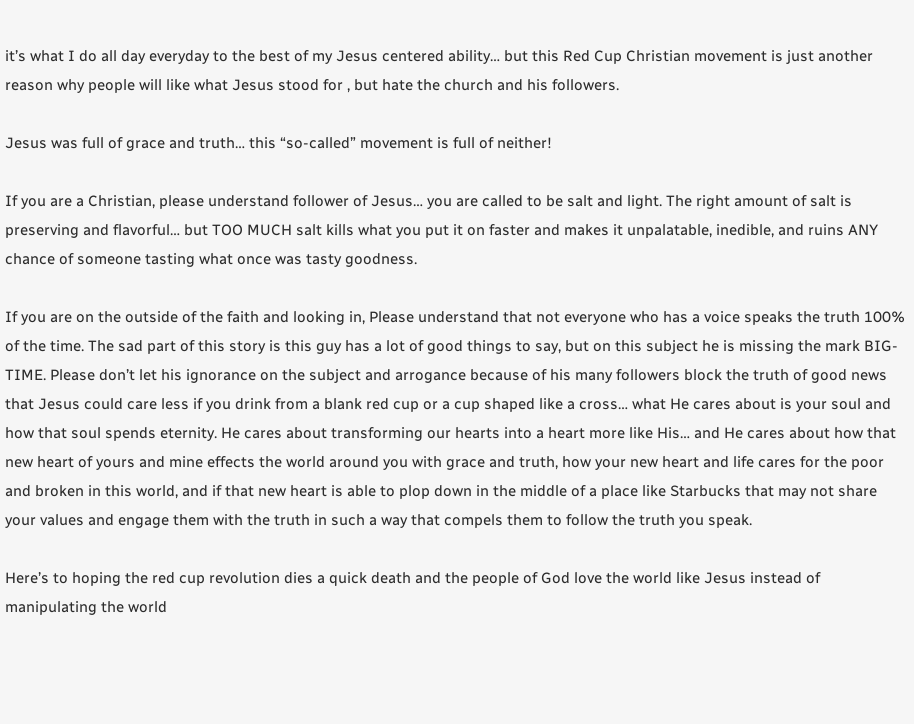it’s what I do all day everyday to the best of my Jesus centered ability… but this Red Cup Christian movement is just another reason why people will like what Jesus stood for , but hate the church and his followers.

Jesus was full of grace and truth… this “so-called” movement is full of neither!

If you are a Christian, please understand follower of Jesus… you are called to be salt and light. The right amount of salt is preserving and flavorful… but TOO MUCH salt kills what you put it on faster and makes it unpalatable, inedible, and ruins ANY chance of someone tasting what once was tasty goodness.

If you are on the outside of the faith and looking in, Please understand that not everyone who has a voice speaks the truth 100% of the time. The sad part of this story is this guy has a lot of good things to say, but on this subject he is missing the mark BIG-TIME. Please don’t let his ignorance on the subject and arrogance because of his many followers block the truth of good news that Jesus could care less if you drink from a blank red cup or a cup shaped like a cross… what He cares about is your soul and how that soul spends eternity. He cares about transforming our hearts into a heart more like His… and He cares about how that new heart of yours and mine effects the world around you with grace and truth, how your new heart and life cares for the poor and broken in this world, and if that new heart is able to plop down in the middle of a place like Starbucks that may not share your values and engage them with the truth in such a way that compels them to follow the truth you speak.

Here’s to hoping the red cup revolution dies a quick death and the people of God love the world like Jesus instead of manipulating the world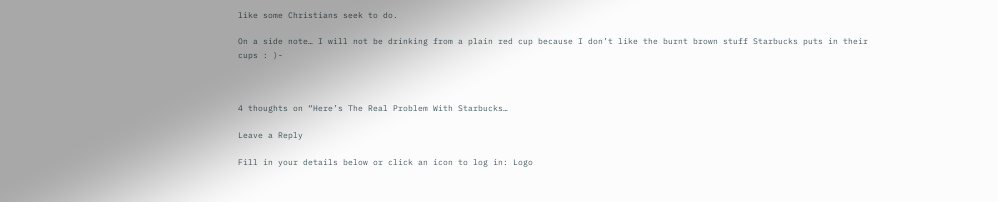like some Christians seek to do.

On a side note… I will not be drinking from a plain red cup because I don’t like the burnt brown stuff Starbucks puts in their cups : )-



4 thoughts on “Here’s The Real Problem With Starbucks…

Leave a Reply

Fill in your details below or click an icon to log in: Logo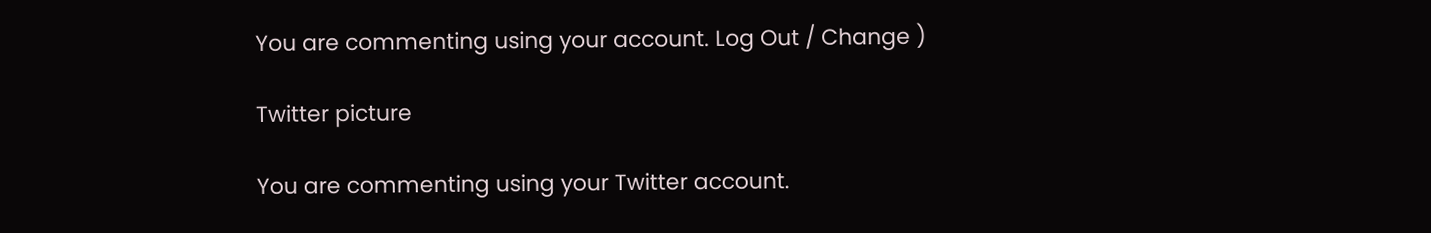You are commenting using your account. Log Out / Change )

Twitter picture

You are commenting using your Twitter account.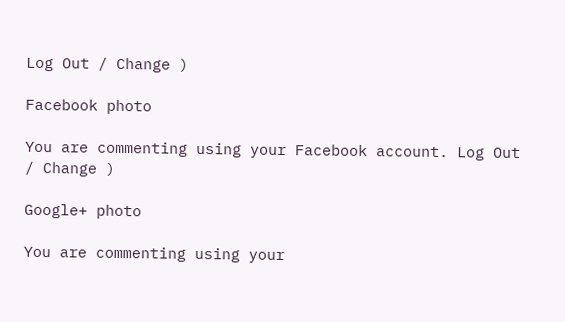Log Out / Change )

Facebook photo

You are commenting using your Facebook account. Log Out / Change )

Google+ photo

You are commenting using your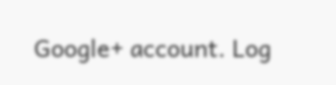Google+ account. Log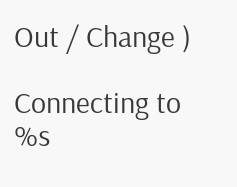Out / Change )

Connecting to %s